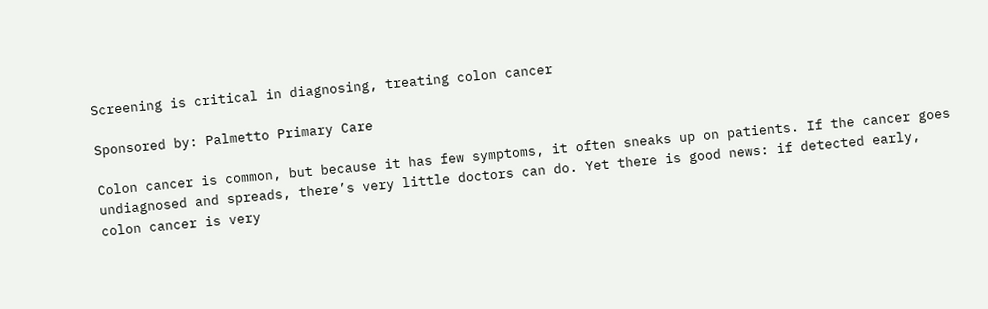Screening is critical in diagnosing, treating colon cancer

Sponsored by: Palmetto Primary Care

Colon cancer is common, but because it has few symptoms, it often sneaks up on patients. If the cancer goes undiagnosed and spreads, there’s very little doctors can do. Yet there is good news: if detected early, colon cancer is very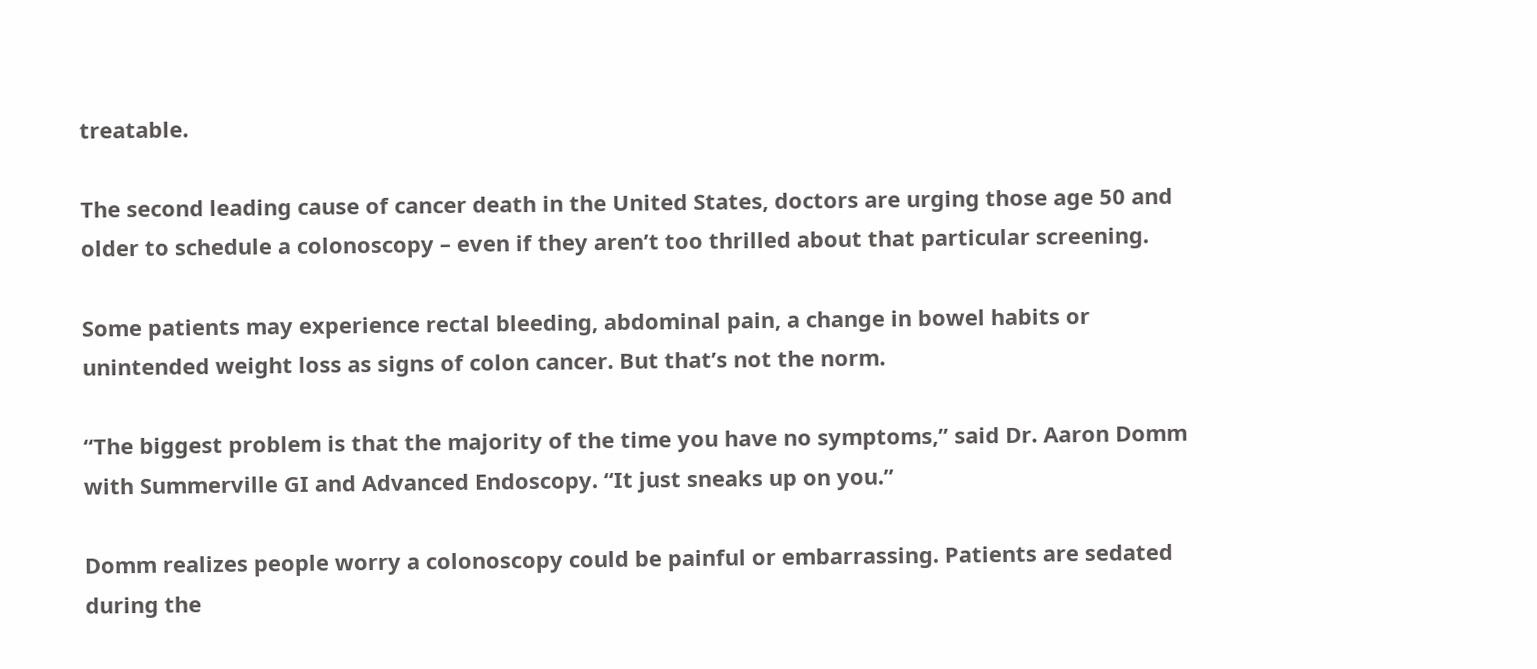treatable.

The second leading cause of cancer death in the United States, doctors are urging those age 50 and older to schedule a colonoscopy – even if they aren’t too thrilled about that particular screening.

Some patients may experience rectal bleeding, abdominal pain, a change in bowel habits or unintended weight loss as signs of colon cancer. But that’s not the norm.

“The biggest problem is that the majority of the time you have no symptoms,” said Dr. Aaron Domm with Summerville GI and Advanced Endoscopy. “It just sneaks up on you.”

Domm realizes people worry a colonoscopy could be painful or embarrassing. Patients are sedated during the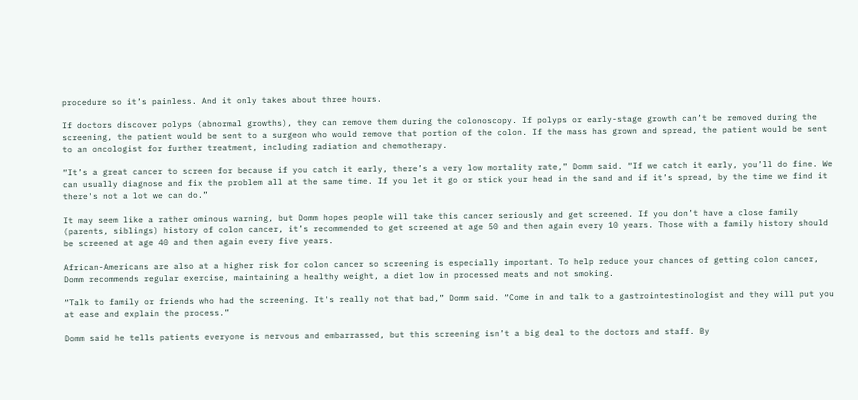procedure so it’s painless. And it only takes about three hours.

If doctors discover polyps (abnormal growths), they can remove them during the colonoscopy. If polyps or early-stage growth can’t be removed during the screening, the patient would be sent to a surgeon who would remove that portion of the colon. If the mass has grown and spread, the patient would be sent to an oncologist for further treatment, including radiation and chemotherapy.

“It’s a great cancer to screen for because if you catch it early, there’s a very low mortality rate,” Domm said. “If we catch it early, you’ll do fine. We can usually diagnose and fix the problem all at the same time. If you let it go or stick your head in the sand and if it’s spread, by the time we find it there's not a lot we can do.”

It may seem like a rather ominous warning, but Domm hopes people will take this cancer seriously and get screened. If you don’t have a close family (parents, siblings) history of colon cancer, it’s recommended to get screened at age 50 and then again every 10 years. Those with a family history should be screened at age 40 and then again every five years.

African-Americans are also at a higher risk for colon cancer so screening is especially important. To help reduce your chances of getting colon cancer, Domm recommends regular exercise, maintaining a healthy weight, a diet low in processed meats and not smoking.

“Talk to family or friends who had the screening. It's really not that bad,” Domm said. “Come in and talk to a gastrointestinologist and they will put you at ease and explain the process.”

Domm said he tells patients everyone is nervous and embarrassed, but this screening isn’t a big deal to the doctors and staff. By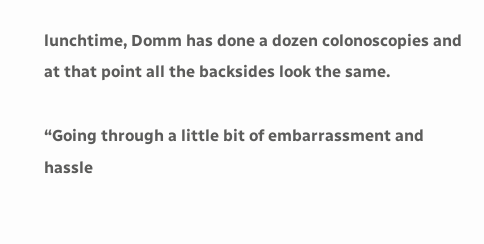lunchtime, Domm has done a dozen colonoscopies and at that point all the backsides look the same.

“Going through a little bit of embarrassment and hassle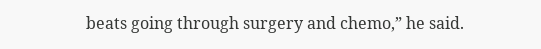beats going through surgery and chemo,” he said.